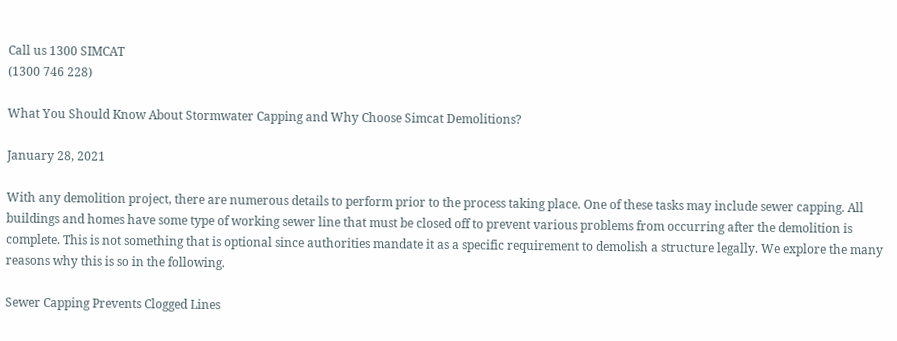Call us 1300 SIMCAT
(1300 746 228)

What You Should Know About Stormwater Capping and Why Choose Simcat Demolitions?

January 28, 2021

With any demolition project, there are numerous details to perform prior to the process taking place. One of these tasks may include sewer capping. All buildings and homes have some type of working sewer line that must be closed off to prevent various problems from occurring after the demolition is complete. This is not something that is optional since authorities mandate it as a specific requirement to demolish a structure legally. We explore the many reasons why this is so in the following.

Sewer Capping Prevents Clogged Lines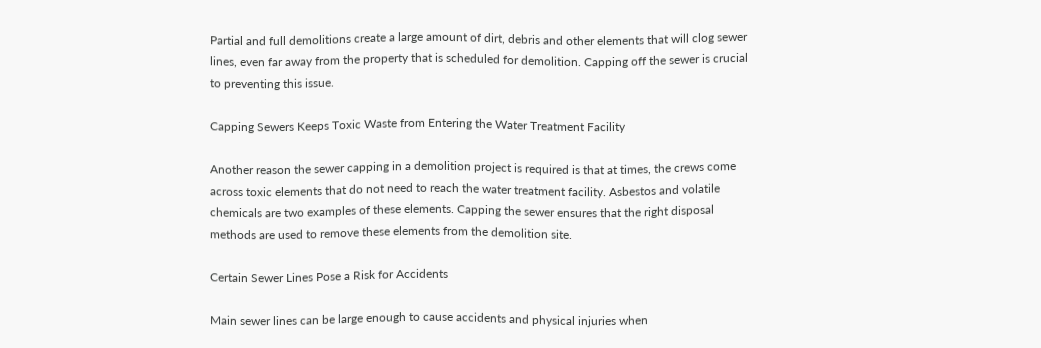Partial and full demolitions create a large amount of dirt, debris and other elements that will clog sewer lines, even far away from the property that is scheduled for demolition. Capping off the sewer is crucial to preventing this issue.

Capping Sewers Keeps Toxic Waste from Entering the Water Treatment Facility

Another reason the sewer capping in a demolition project is required is that at times, the crews come across toxic elements that do not need to reach the water treatment facility. Asbestos and volatile chemicals are two examples of these elements. Capping the sewer ensures that the right disposal methods are used to remove these elements from the demolition site.

Certain Sewer Lines Pose a Risk for Accidents

Main sewer lines can be large enough to cause accidents and physical injuries when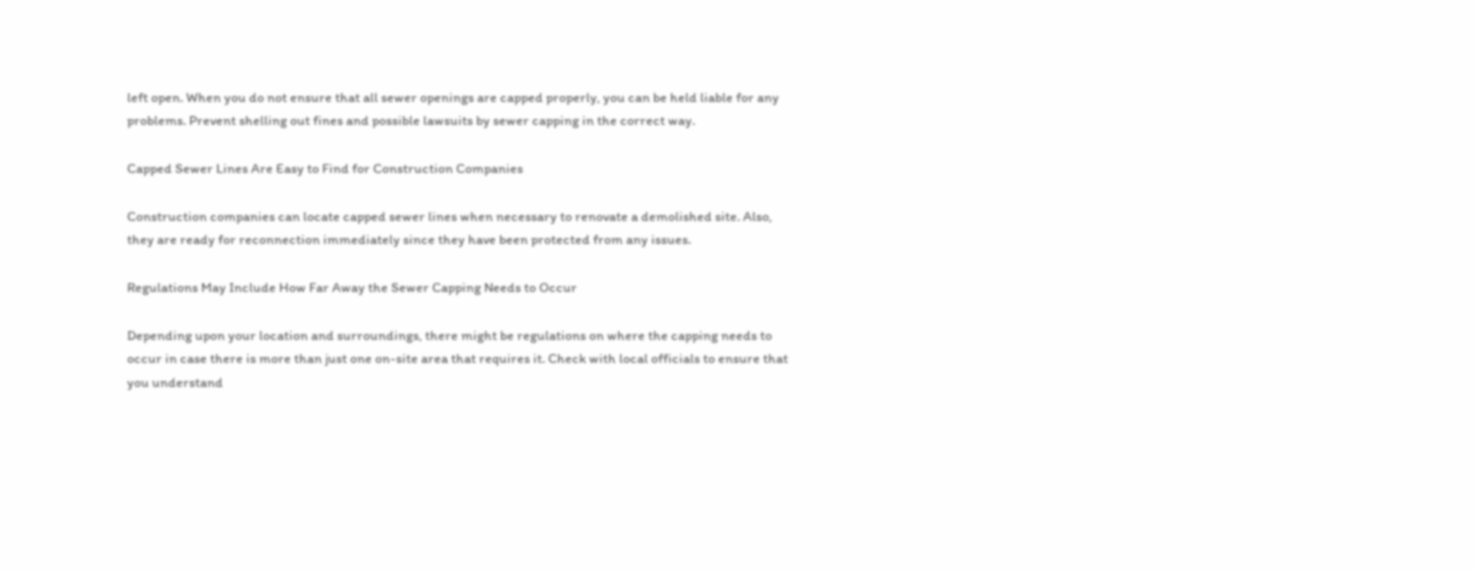left open. When you do not ensure that all sewer openings are capped properly, you can be held liable for any problems. Prevent shelling out fines and possible lawsuits by sewer capping in the correct way.

Capped Sewer Lines Are Easy to Find for Construction Companies

Construction companies can locate capped sewer lines when necessary to renovate a demolished site. Also, they are ready for reconnection immediately since they have been protected from any issues.

Regulations May Include How Far Away the Sewer Capping Needs to Occur

Depending upon your location and surroundings, there might be regulations on where the capping needs to occur in case there is more than just one on-site area that requires it. Check with local officials to ensure that you understand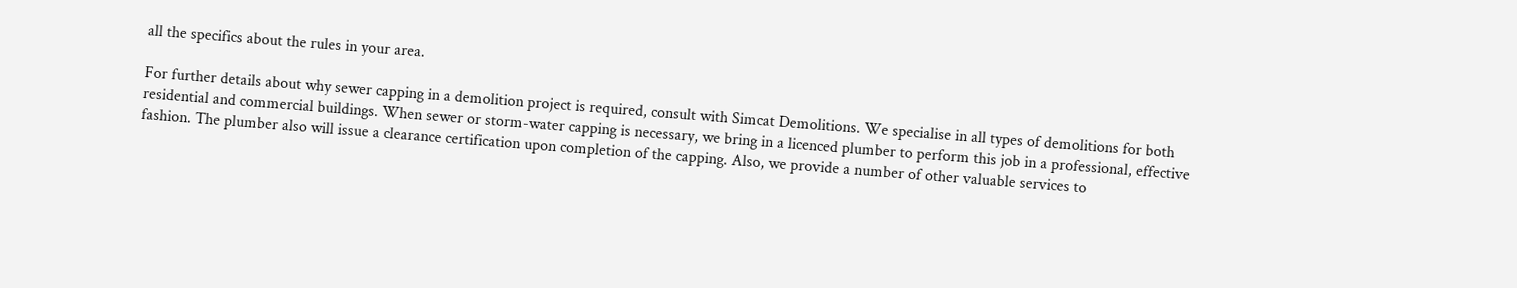all the specifics about the rules in your area.

For further details about why sewer capping in a demolition project is required, consult with Simcat Demolitions. We specialise in all types of demolitions for both residential and commercial buildings. When sewer or storm-water capping is necessary, we bring in a licenced plumber to perform this job in a professional, effective fashion. The plumber also will issue a clearance certification upon completion of the capping. Also, we provide a number of other valuable services to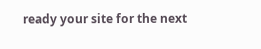ready your site for the next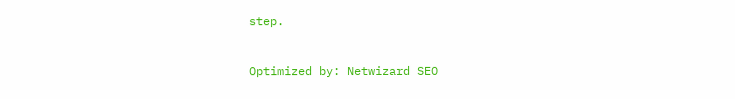step.


Optimized by: Netwizard SEO